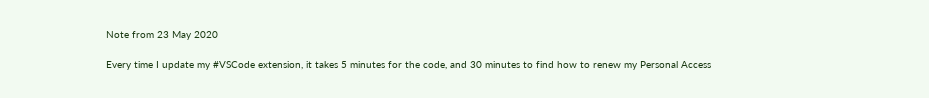Note from 23 May 2020

Every time I update my #VSCode extension, it takes 5 minutes for the code, and 30 minutes to find how to renew my Personal Access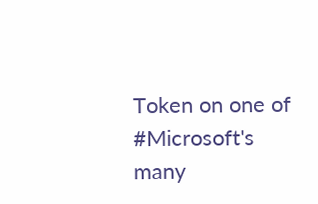Token on one of #Microsoft's many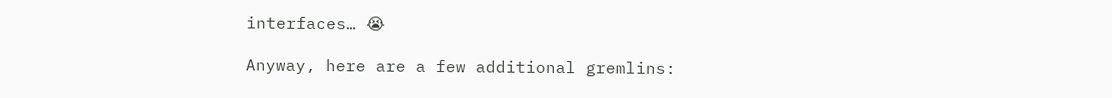interfaces… 😭

Anyway, here are a few additional gremlins: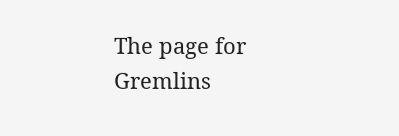The page for Gremlins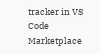tracker in VS Code Marketplace